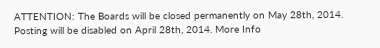ATTENTION: The Boards will be closed permanently on May 28th, 2014. Posting will be disabled on April 28th, 2014. More Info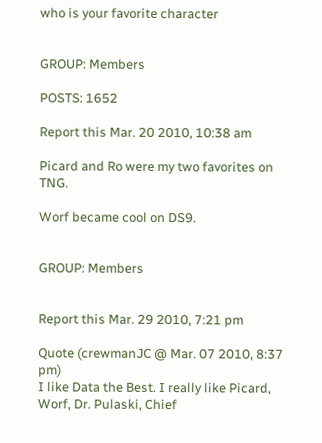who is your favorite character


GROUP: Members

POSTS: 1652

Report this Mar. 20 2010, 10:38 am

Picard and Ro were my two favorites on TNG.

Worf became cool on DS9.


GROUP: Members


Report this Mar. 29 2010, 7:21 pm

Quote (crewmanJC @ Mar. 07 2010, 8:37 pm)
I like Data the Best. I really like Picard, Worf, Dr. Pulaski, Chief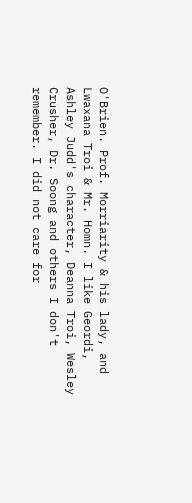O'Brien. Prof. Morriarity & his lady, and Lwaxana Troi & Mr. Homn. I like Geordi, Ashley Judd's character, Deanna Troi, Wesley Crusher, Dr. Soong and others I don't remember. I did not care for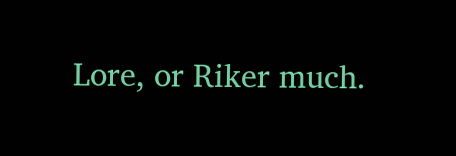Lore, or Riker much.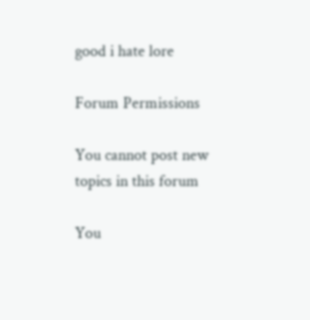good i hate lore

Forum Permissions

You cannot post new topics in this forum

You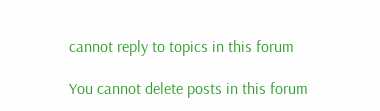cannot reply to topics in this forum

You cannot delete posts in this forum